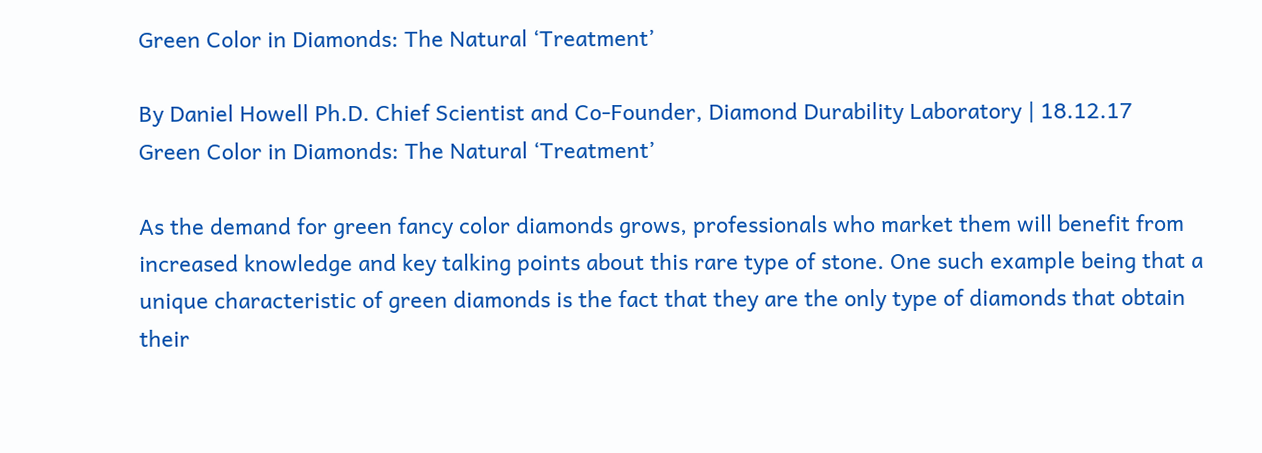Green Color in Diamonds: The Natural ‘Treatment’

By Daniel Howell Ph.D. Chief Scientist and Co-Founder, Diamond Durability Laboratory | 18.12.17
Green Color in Diamonds: The Natural ‘Treatment’

As the demand for green fancy color diamonds grows, professionals who market them will benefit from increased knowledge and key talking points about this rare type of stone. One such example being that a unique characteristic of green diamonds is the fact that they are the only type of diamonds that obtain their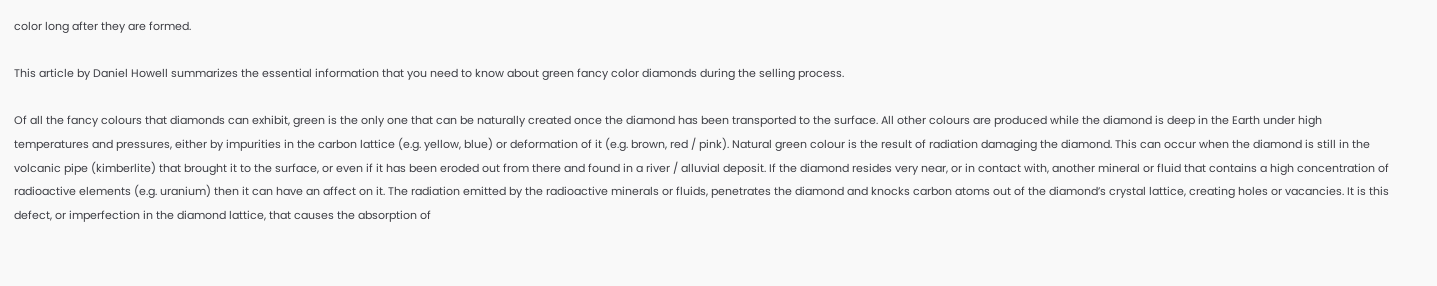color long after they are formed.

This article by Daniel Howell summarizes the essential information that you need to know about green fancy color diamonds during the selling process.

Of all the fancy colours that diamonds can exhibit, green is the only one that can be naturally created once the diamond has been transported to the surface. All other colours are produced while the diamond is deep in the Earth under high temperatures and pressures, either by impurities in the carbon lattice (e.g. yellow, blue) or deformation of it (e.g. brown, red / pink). Natural green colour is the result of radiation damaging the diamond. This can occur when the diamond is still in the volcanic pipe (kimberlite) that brought it to the surface, or even if it has been eroded out from there and found in a river / alluvial deposit. If the diamond resides very near, or in contact with, another mineral or fluid that contains a high concentration of radioactive elements (e.g. uranium) then it can have an affect on it. The radiation emitted by the radioactive minerals or fluids, penetrates the diamond and knocks carbon atoms out of the diamond’s crystal lattice, creating holes or vacancies. It is this defect, or imperfection in the diamond lattice, that causes the absorption of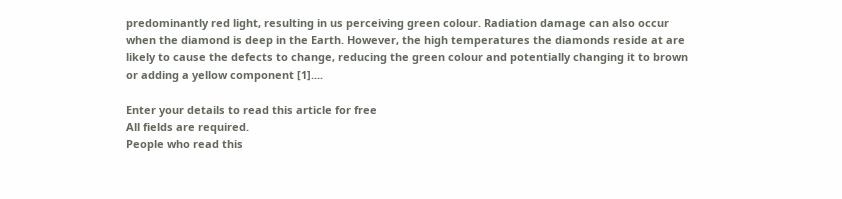predominantly red light, resulting in us perceiving green colour. Radiation damage can also occur when the diamond is deep in the Earth. However, the high temperatures the diamonds reside at are likely to cause the defects to change, reducing the green colour and potentially changing it to brown or adding a yellow component [1]....

Enter your details to read this article for free
All fields are required.
People who read this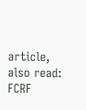article, also read:
FCRF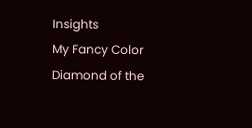Insights
My Fancy Color Diamond of the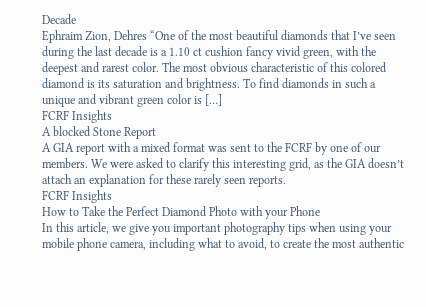Decade
Ephraim Zion, Dehres “One of the most beautiful diamonds that I’ve seen during the last decade is a 1.10 ct cushion fancy vivid green, with the deepest and rarest color. The most obvious characteristic of this colored diamond is its saturation and brightness. To find diamonds in such a unique and vibrant green color is […]
FCRF Insights
A blocked Stone Report
A GIA report with a mixed format was sent to the FCRF by one of our members. We were asked to clarify this interesting grid, as the GIA doesn’t attach an explanation for these rarely seen reports.
FCRF Insights
How to Take the Perfect Diamond Photo with your Phone
In this article, we give you important photography tips when using your mobile phone camera, including what to avoid, to create the most authentic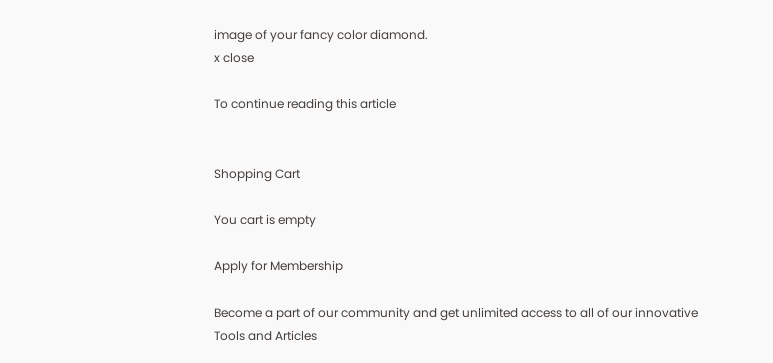image of your fancy color diamond.
x close

To continue reading this article


Shopping Cart

You cart is empty

Apply for Membership

Become a part of our community and get unlimited access to all of our innovative Tools and Articles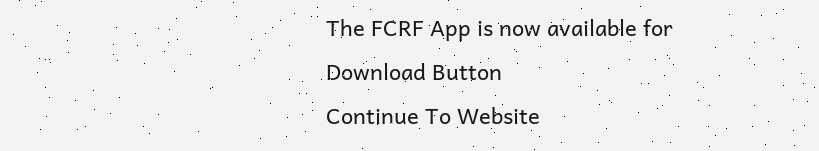The FCRF App is now available for
Download Button
Continue To Website